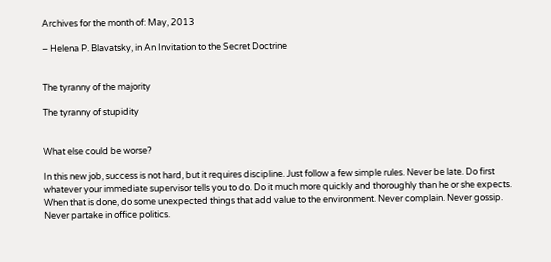Archives for the month of: May, 2013

– Helena P. Blavatsky, in An Invitation to the Secret Doctrine


The tyranny of the majority

The tyranny of stupidity


What else could be worse?

In this new job, success is not hard, but it requires discipline. Just follow a few simple rules. Never be late. Do first whatever your immediate supervisor tells you to do. Do it much more quickly and thoroughly than he or she expects. When that is done, do some unexpected things that add value to the environment. Never complain. Never gossip. Never partake in office politics.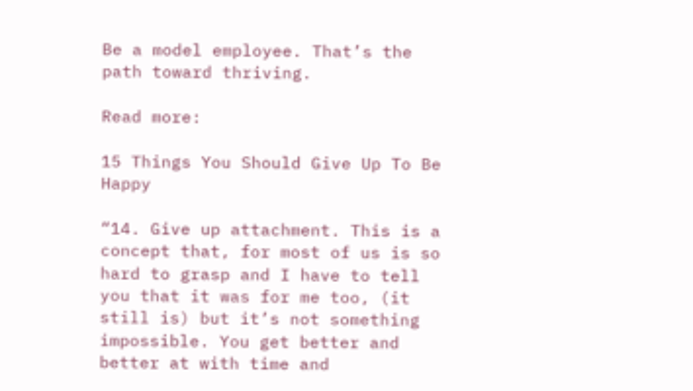Be a model employee. That’s the path toward thriving.

Read more:

15 Things You Should Give Up To Be Happy

“14. Give up attachment. This is a concept that, for most of us is so hard to grasp and I have to tell you that it was for me too, (it still is) but it’s not something impossible. You get better and better at with time and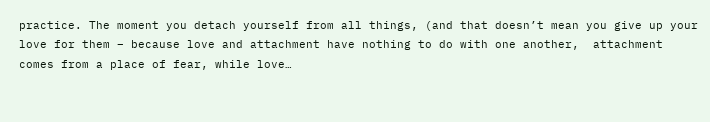practice. The moment you detach yourself from all things, (and that doesn’t mean you give up your love for them – because love and attachment have nothing to do with one another,  attachment comes from a place of fear, while love…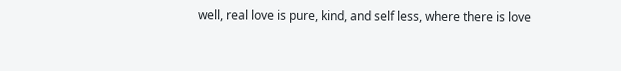well, real love is pure, kind, and self less, where there is love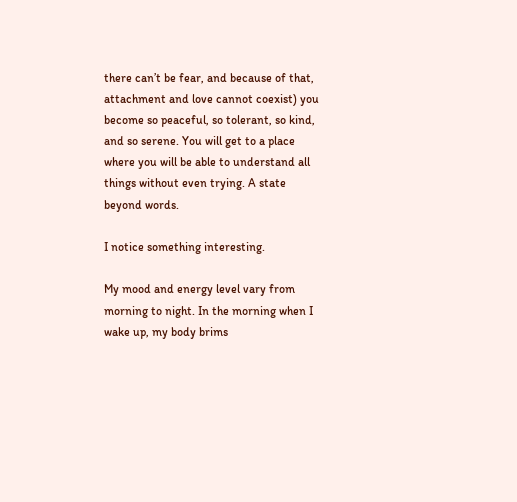there can’t be fear, and because of that, attachment and love cannot coexist) you become so peaceful, so tolerant, so kind, and so serene. You will get to a place where you will be able to understand all things without even trying. A state beyond words.

I notice something interesting.

My mood and energy level vary from morning to night. In the morning when I wake up, my body brims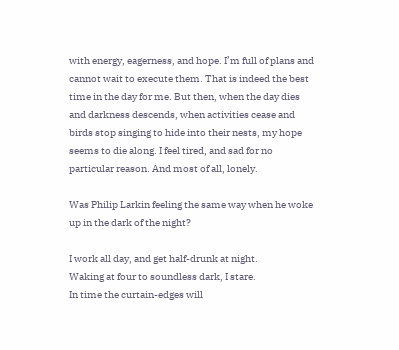with energy, eagerness, and hope. I’m full of plans and cannot wait to execute them. That is indeed the best time in the day for me. But then, when the day dies and darkness descends, when activities cease and birds stop singing to hide into their nests, my hope seems to die along. I feel tired, and sad for no particular reason. And most of all, lonely.

Was Philip Larkin feeling the same way when he woke up in the dark of the night?

I work all day, and get half-drunk at night.
Waking at four to soundless dark, I stare.
In time the curtain-edges will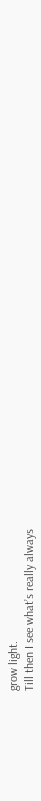grow light.
Till then I see what’s really always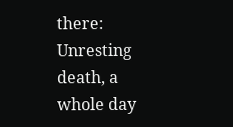there:
Unresting death, a whole day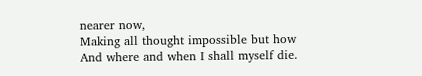nearer now,
Making all thought impossible but how
And where and when I shall myself die.